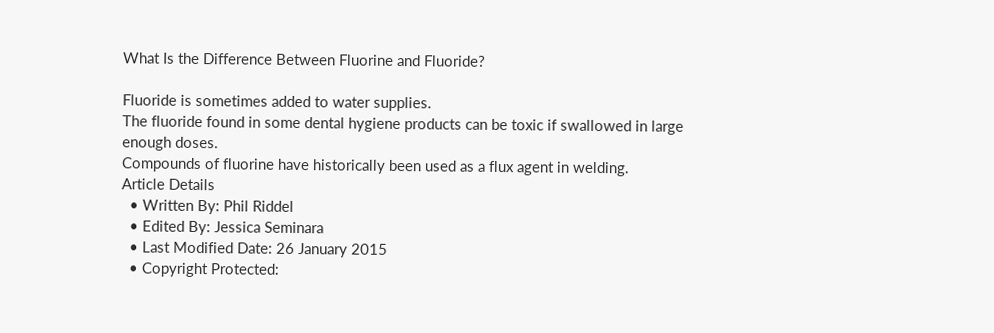What Is the Difference Between Fluorine and Fluoride?

Fluoride is sometimes added to water supplies.
The fluoride found in some dental hygiene products can be toxic if swallowed in large enough doses.
Compounds of fluorine have historically been used as a flux agent in welding.
Article Details
  • Written By: Phil Riddel
  • Edited By: Jessica Seminara
  • Last Modified Date: 26 January 2015
  • Copyright Protected: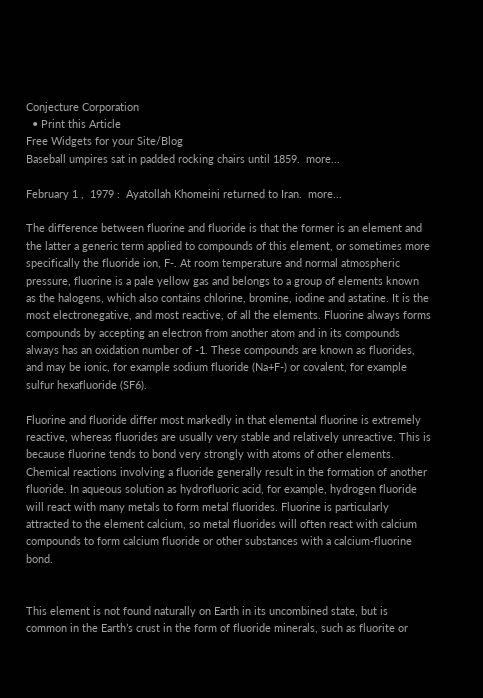Conjecture Corporation
  • Print this Article
Free Widgets for your Site/Blog
Baseball umpires sat in padded rocking chairs until 1859.  more...

February 1 ,  1979 :  Ayatollah Khomeini returned to Iran.  more...

The difference between fluorine and fluoride is that the former is an element and the latter a generic term applied to compounds of this element, or sometimes more specifically the fluoride ion, F-. At room temperature and normal atmospheric pressure, fluorine is a pale yellow gas and belongs to a group of elements known as the halogens, which also contains chlorine, bromine, iodine and astatine. It is the most electronegative, and most reactive, of all the elements. Fluorine always forms compounds by accepting an electron from another atom and in its compounds always has an oxidation number of -1. These compounds are known as fluorides, and may be ionic, for example sodium fluoride (Na+F-) or covalent, for example sulfur hexafluoride (SF6).

Fluorine and fluoride differ most markedly in that elemental fluorine is extremely reactive, whereas fluorides are usually very stable and relatively unreactive. This is because fluorine tends to bond very strongly with atoms of other elements. Chemical reactions involving a fluoride generally result in the formation of another fluoride. In aqueous solution as hydrofluoric acid, for example, hydrogen fluoride will react with many metals to form metal fluorides. Fluorine is particularly attracted to the element calcium, so metal fluorides will often react with calcium compounds to form calcium fluoride or other substances with a calcium-fluorine bond.


This element is not found naturally on Earth in its uncombined state, but is common in the Earth’s crust in the form of fluoride minerals, such as fluorite or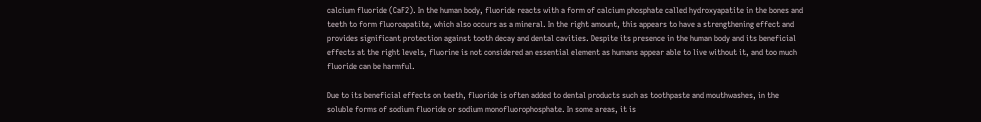calcium fluoride (CaF2). In the human body, fluoride reacts with a form of calcium phosphate called hydroxyapatite in the bones and teeth to form fluoroapatite, which also occurs as a mineral. In the right amount, this appears to have a strengthening effect and provides significant protection against tooth decay and dental cavities. Despite its presence in the human body and its beneficial effects at the right levels, fluorine is not considered an essential element as humans appear able to live without it, and too much fluoride can be harmful.

Due to its beneficial effects on teeth, fluoride is often added to dental products such as toothpaste and mouthwashes, in the soluble forms of sodium fluoride or sodium monofluorophosphate. In some areas, it is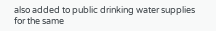also added to public drinking water supplies for the same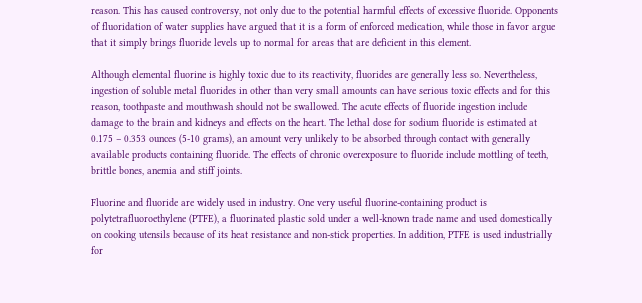reason. This has caused controversy, not only due to the potential harmful effects of excessive fluoride. Opponents of fluoridation of water supplies have argued that it is a form of enforced medication, while those in favor argue that it simply brings fluoride levels up to normal for areas that are deficient in this element.

Although elemental fluorine is highly toxic due to its reactivity, fluorides are generally less so. Nevertheless, ingestion of soluble metal fluorides in other than very small amounts can have serious toxic effects and for this reason, toothpaste and mouthwash should not be swallowed. The acute effects of fluoride ingestion include damage to the brain and kidneys and effects on the heart. The lethal dose for sodium fluoride is estimated at 0.175 – 0.353 ounces (5-10 grams), an amount very unlikely to be absorbed through contact with generally available products containing fluoride. The effects of chronic overexposure to fluoride include mottling of teeth, brittle bones, anemia and stiff joints.

Fluorine and fluoride are widely used in industry. One very useful fluorine-containing product is polytetrafluoroethylene (PTFE), a fluorinated plastic sold under a well-known trade name and used domestically on cooking utensils because of its heat resistance and non-stick properties. In addition, PTFE is used industrially for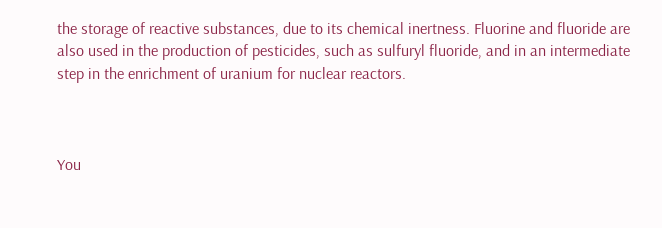the storage of reactive substances, due to its chemical inertness. Fluorine and fluoride are also used in the production of pesticides, such as sulfuryl fluoride, and in an intermediate step in the enrichment of uranium for nuclear reactors.



You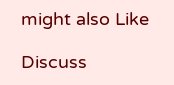might also Like

Discuss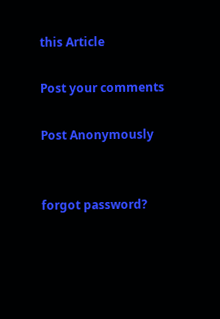this Article

Post your comments

Post Anonymously


forgot password?